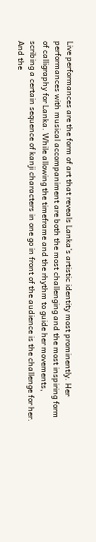Live performances are the form of art that reveals Lanka’s artistic identity most prominently. Her performances with musical accompaniment are both the most challenging and the most inspiring form of calligraphy for Lanka. While allowing the timeframe and the rhythm to guide her movements, scribing a certain sequence of kanji characters in one go in front of the audience is the challenge for her. And the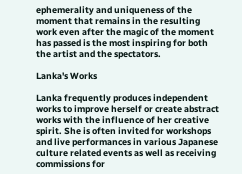ephemerality and uniqueness of the moment that remains in the resulting work even after the magic of the moment has passed is the most inspiring for both the artist and the spectators.

Lanka's Works

Lanka frequently produces independent works to improve herself or create abstract works with the influence of her creative spirit. She is often invited for workshops and live performances in various Japanese culture related events as well as receiving commissions for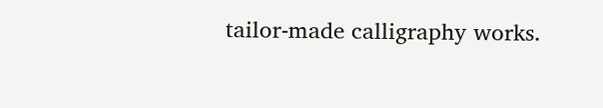tailor-made calligraphy works.